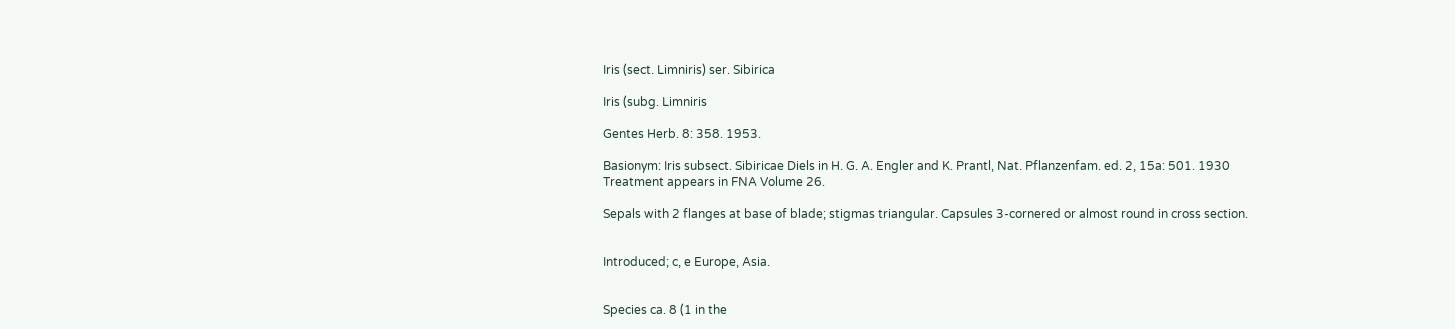Iris (sect. Limniris) ser. Sibirica

Iris (subg. Limniris

Gentes Herb. 8: 358. 1953.

Basionym: Iris subsect. Sibiricae Diels in H. G. A. Engler and K. Prantl, Nat. Pflanzenfam. ed. 2, 15a: 501. 1930
Treatment appears in FNA Volume 26.

Sepals with 2 flanges at base of blade; stigmas triangular. Capsules 3-cornered or almost round in cross section.


Introduced; c, e Europe, Asia.


Species ca. 8 (1 in the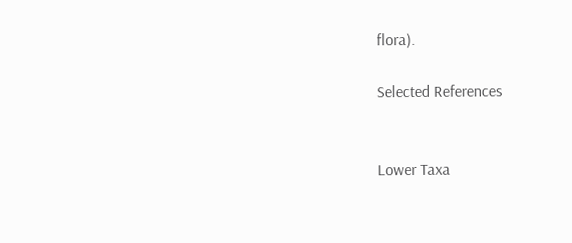flora).

Selected References


Lower Taxa